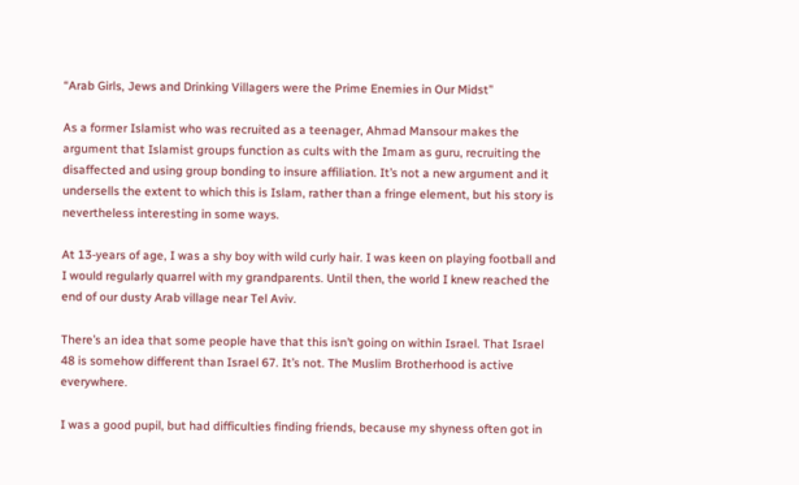“Arab Girls, Jews and Drinking Villagers were the Prime Enemies in Our Midst”

As a former Islamist who was recruited as a teenager, Ahmad Mansour makes the argument that Islamist groups function as cults with the Imam as guru, recruiting the disaffected and using group bonding to insure affiliation. It’s not a new argument and it undersells the extent to which this is Islam, rather than a fringe element, but his story is nevertheless interesting in some ways.

At 13-years of age, I was a shy boy with wild curly hair. I was keen on playing football and I would regularly quarrel with my grandparents. Until then, the world I knew reached the end of our dusty Arab village near Tel Aviv.

There’s an idea that some people have that this isn’t going on within Israel. That Israel 48 is somehow different than Israel 67. It’s not. The Muslim Brotherhood is active everywhere.

I was a good pupil, but had difficulties finding friends, because my shyness often got in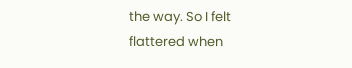the way. So I felt flattered when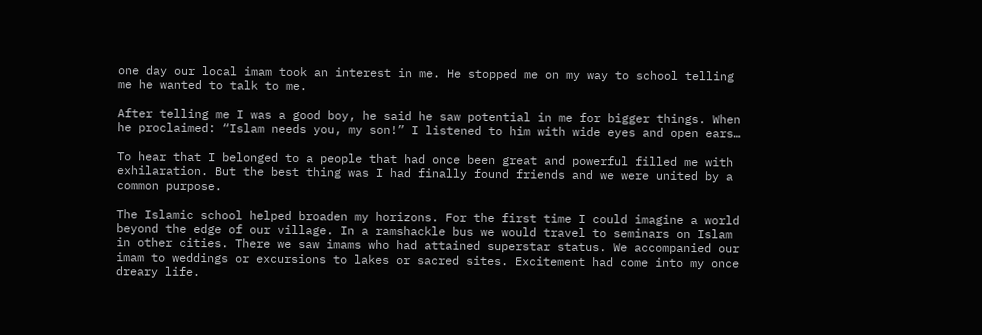one day our local imam took an interest in me. He stopped me on my way to school telling me he wanted to talk to me.

After telling me I was a good boy, he said he saw potential in me for bigger things. When he proclaimed: “Islam needs you, my son!” I listened to him with wide eyes and open ears…

To hear that I belonged to a people that had once been great and powerful filled me with exhilaration. But the best thing was I had finally found friends and we were united by a common purpose.

The Islamic school helped broaden my horizons. For the first time I could imagine a world beyond the edge of our village. In a ramshackle bus we would travel to seminars on Islam in other cities. There we saw imams who had attained superstar status. We accompanied our imam to weddings or excursions to lakes or sacred sites. Excitement had come into my once dreary life.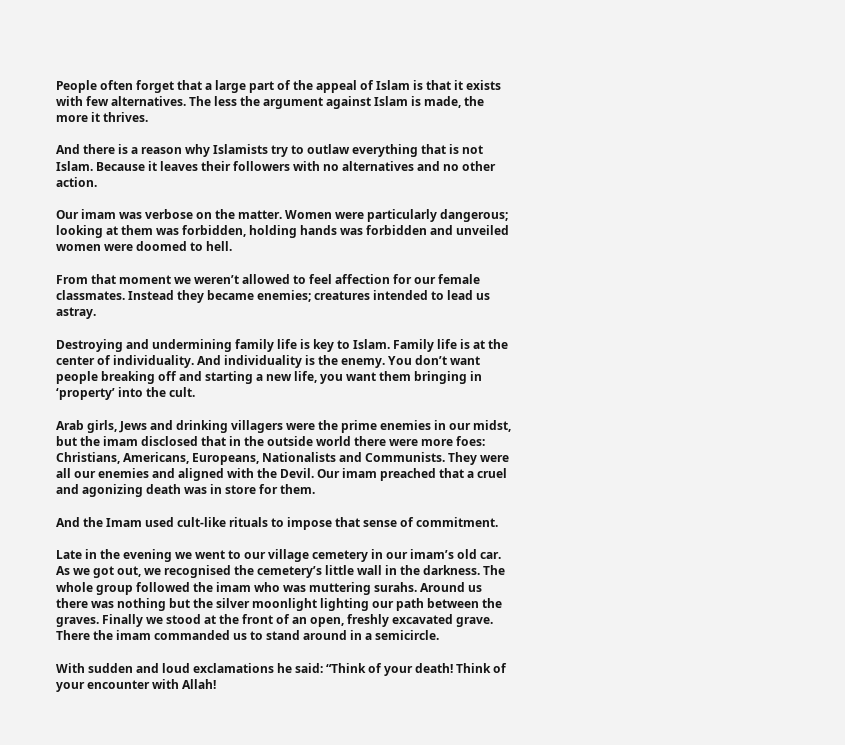People often forget that a large part of the appeal of Islam is that it exists with few alternatives. The less the argument against Islam is made, the more it thrives.

And there is a reason why Islamists try to outlaw everything that is not Islam. Because it leaves their followers with no alternatives and no other action.

Our imam was verbose on the matter. Women were particularly dangerous; looking at them was forbidden, holding hands was forbidden and unveiled women were doomed to hell.

From that moment we weren’t allowed to feel affection for our female classmates. Instead they became enemies; creatures intended to lead us astray.

Destroying and undermining family life is key to Islam. Family life is at the center of individuality. And individuality is the enemy. You don’t want people breaking off and starting a new life, you want them bringing in ‘property’ into the cult.

Arab girls, Jews and drinking villagers were the prime enemies in our midst, but the imam disclosed that in the outside world there were more foes: Christians, Americans, Europeans, Nationalists and Communists. They were all our enemies and aligned with the Devil. Our imam preached that a cruel and agonizing death was in store for them.

And the Imam used cult-like rituals to impose that sense of commitment.

Late in the evening we went to our village cemetery in our imam’s old car. As we got out, we recognised the cemetery’s little wall in the darkness. The whole group followed the imam who was muttering surahs. Around us there was nothing but the silver moonlight lighting our path between the graves. Finally we stood at the front of an open, freshly excavated grave. There the imam commanded us to stand around in a semicircle.

With sudden and loud exclamations he said: “Think of your death! Think of your encounter with Allah!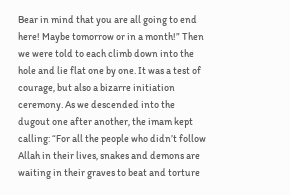Bear in mind that you are all going to end here! Maybe tomorrow or in a month!” Then we were told to each climb down into the hole and lie flat one by one. It was a test of courage, but also a bizarre initiation ceremony. As we descended into the dugout one after another, the imam kept calling: “For all the people who didn’t follow Allah in their lives, snakes and demons are waiting in their graves to beat and torture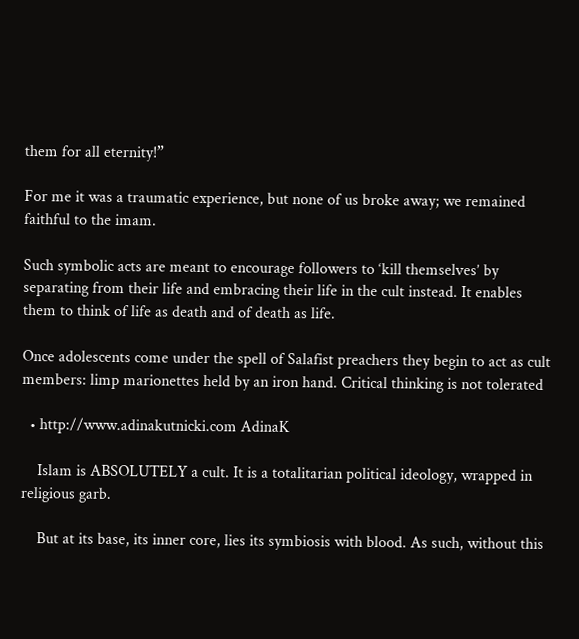them for all eternity!”

For me it was a traumatic experience, but none of us broke away; we remained faithful to the imam.

Such symbolic acts are meant to encourage followers to ‘kill themselves’ by separating from their life and embracing their life in the cult instead. It enables them to think of life as death and of death as life.

Once adolescents come under the spell of Salafist preachers they begin to act as cult members: limp marionettes held by an iron hand. Critical thinking is not tolerated

  • http://www.adinakutnicki.com AdinaK

    Islam is ABSOLUTELY a cult. It is a totalitarian political ideology, wrapped in religious garb.

    But at its base, its inner core, lies its symbiosis with blood. As such, without this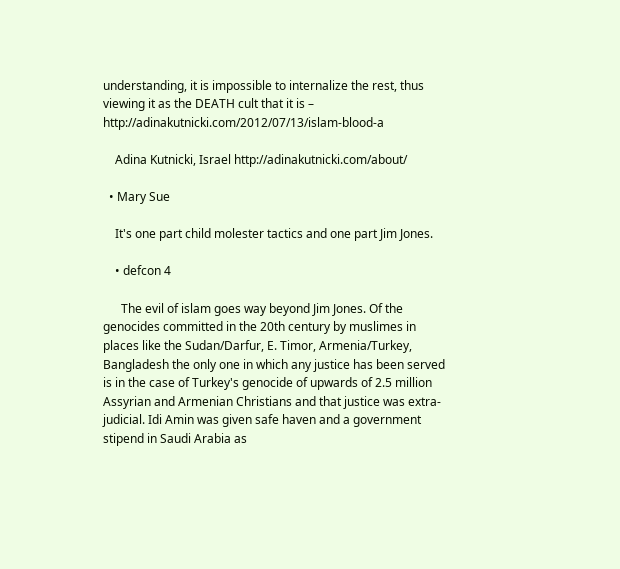understanding, it is impossible to internalize the rest, thus viewing it as the DEATH cult that it is – http://adinakutnicki.com/2012/07/13/islam-blood-a

    Adina Kutnicki, Israel http://adinakutnicki.com/about/

  • Mary Sue

    It's one part child molester tactics and one part Jim Jones.

    • defcon 4

      The evil of islam goes way beyond Jim Jones. Of the genocides committed in the 20th century by muslimes in places like the Sudan/Darfur, E. Timor, Armenia/Turkey, Bangladesh the only one in which any justice has been served is in the case of Turkey's genocide of upwards of 2.5 million Assyrian and Armenian Christians and that justice was extra-judicial. Idi Amin was given safe haven and a government stipend in Saudi Arabia as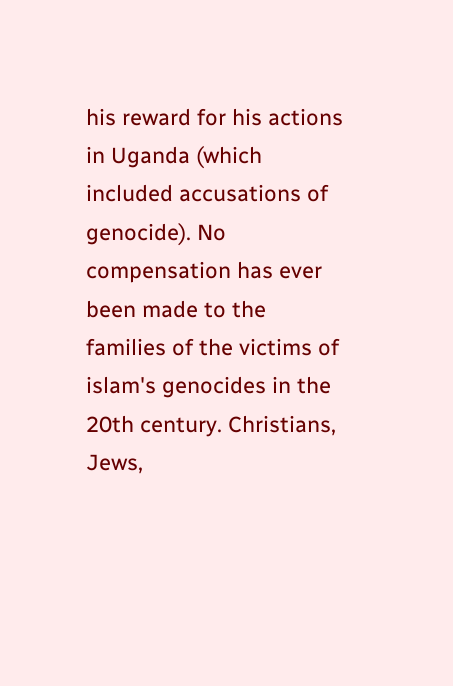his reward for his actions in Uganda (which included accusations of genocide). No compensation has ever been made to the families of the victims of islam's genocides in the 20th century. Christians, Jews,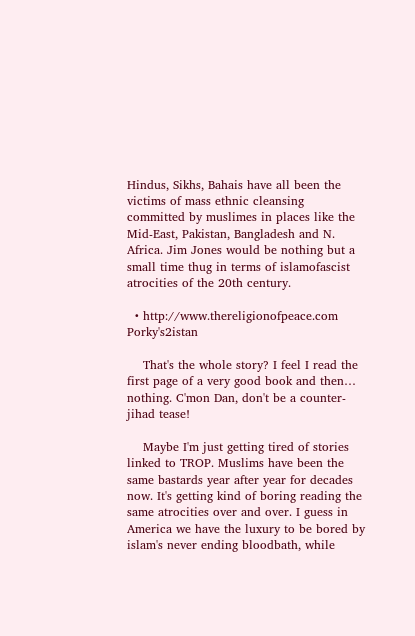Hindus, Sikhs, Bahais have all been the victims of mass ethnic cleansing committed by muslimes in places like the Mid-East, Pakistan, Bangladesh and N. Africa. Jim Jones would be nothing but a small time thug in terms of islamofascist atrocities of the 20th century.

  • http://www.thereligionofpeace.com Porky's2istan

    That's the whole story? I feel I read the first page of a very good book and then… nothing. C'mon Dan, don't be a counter-jihad tease!

    Maybe I'm just getting tired of stories linked to TROP. Muslims have been the same bastards year after year for decades now. It's getting kind of boring reading the same atrocities over and over. I guess in America we have the luxury to be bored by islam's never ending bloodbath, while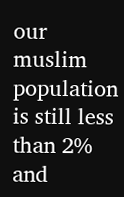our muslim population is still less than 2% and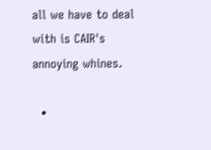all we have to deal with is CAIR's annoying whines.

  •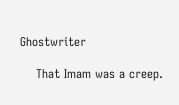Ghostwriter

    That Imam was a creep.